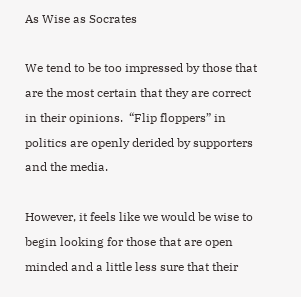As Wise as Socrates

We tend to be too impressed by those that are the most certain that they are correct in their opinions.  “Flip floppers” in politics are openly derided by supporters and the media.

However, it feels like we would be wise to begin looking for those that are open minded and a little less sure that their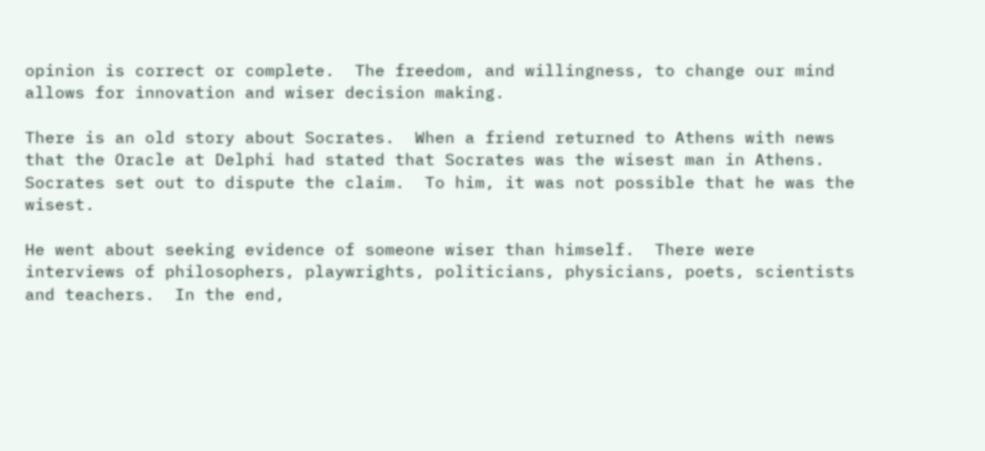opinion is correct or complete.  The freedom, and willingness, to change our mind allows for innovation and wiser decision making.

There is an old story about Socrates.  When a friend returned to Athens with news that the Oracle at Delphi had stated that Socrates was the wisest man in Athens.  Socrates set out to dispute the claim.  To him, it was not possible that he was the wisest.

He went about seeking evidence of someone wiser than himself.  There were interviews of philosophers, playwrights, politicians, physicians, poets, scientists and teachers.  In the end,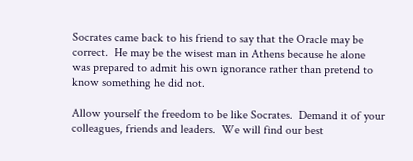Socrates came back to his friend to say that the Oracle may be correct.  He may be the wisest man in Athens because he alone was prepared to admit his own ignorance rather than pretend to know something he did not.

Allow yourself the freedom to be like Socrates.  Demand it of your colleagues, friends and leaders.  We will find our best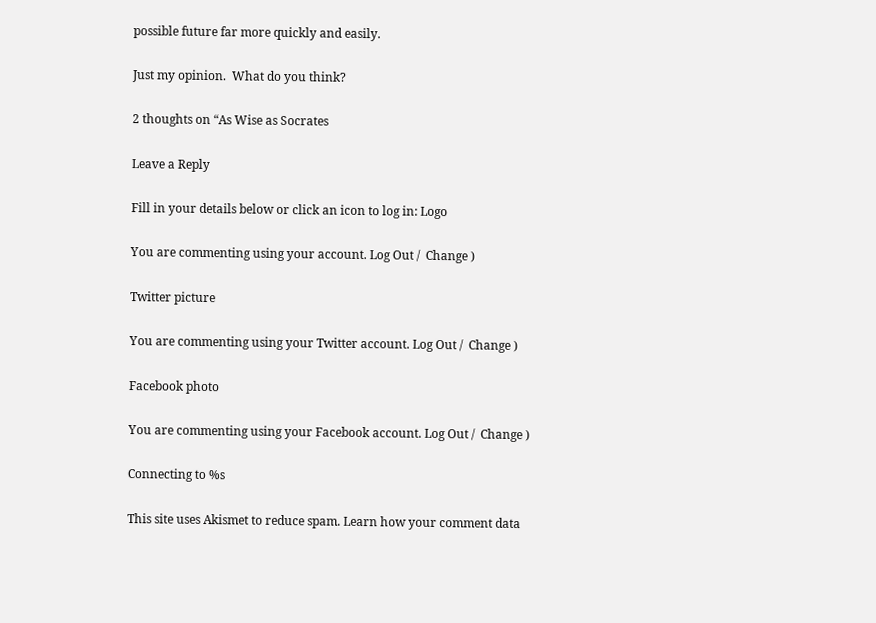possible future far more quickly and easily.

Just my opinion.  What do you think?

2 thoughts on “As Wise as Socrates

Leave a Reply

Fill in your details below or click an icon to log in: Logo

You are commenting using your account. Log Out /  Change )

Twitter picture

You are commenting using your Twitter account. Log Out /  Change )

Facebook photo

You are commenting using your Facebook account. Log Out /  Change )

Connecting to %s

This site uses Akismet to reduce spam. Learn how your comment data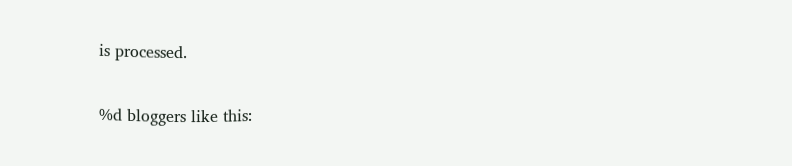is processed.

%d bloggers like this: